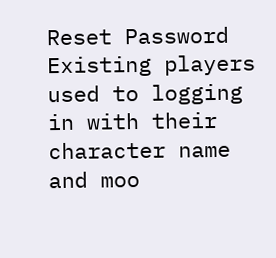Reset Password
Existing players used to logging in with their character name and moo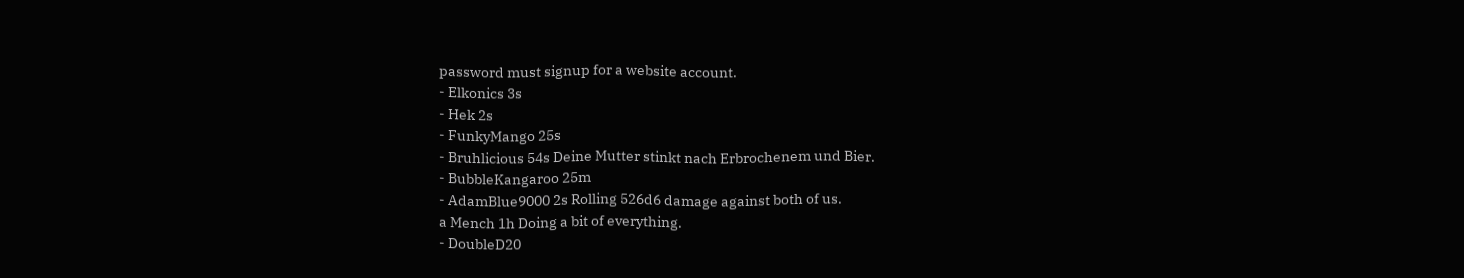password must signup for a website account.
- Elkonics 3s
- Hek 2s
- FunkyMango 25s
- Bruhlicious 54s Deine Mutter stinkt nach Erbrochenem und Bier.
- BubbleKangaroo 25m
- AdamBlue9000 2s Rolling 526d6 damage against both of us.
a Mench 1h Doing a bit of everything.
- DoubleD20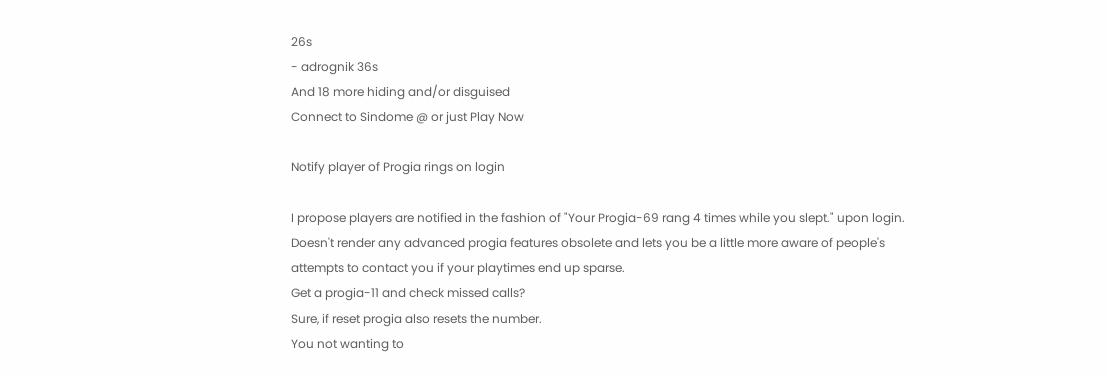26s
- adrognik 36s
And 18 more hiding and/or disguised
Connect to Sindome @ or just Play Now

Notify player of Progia rings on login

I propose players are notified in the fashion of "Your Progia-69 rang 4 times while you slept." upon login. Doesn't render any advanced progia features obsolete and lets you be a little more aware of people's attempts to contact you if your playtimes end up sparse.
Get a progia-11 and check missed calls?
Sure, if reset progia also resets the number.
You not wanting to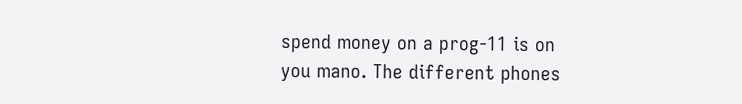spend money on a prog-11 is on you mano. The different phones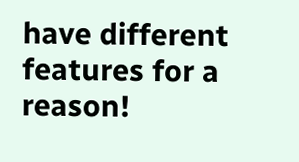have different features for a reason!